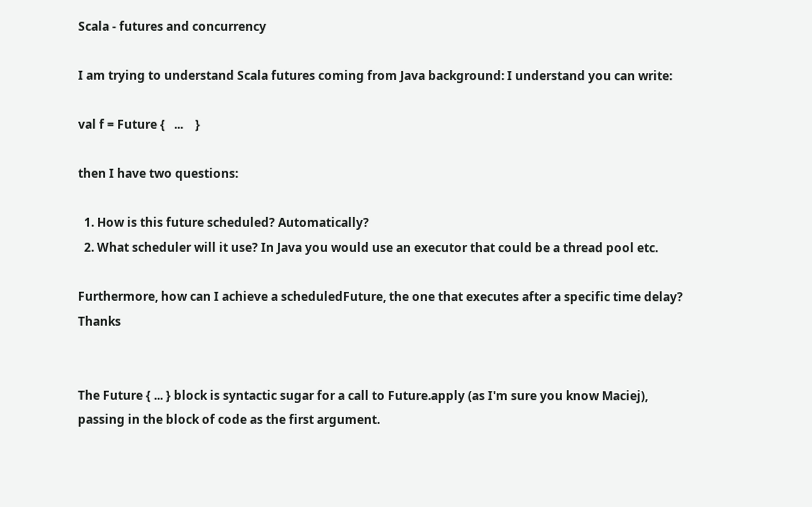Scala - futures and concurrency

I am trying to understand Scala futures coming from Java background: I understand you can write:

val f = Future {   ...    }

then I have two questions:

  1. How is this future scheduled? Automatically?
  2. What scheduler will it use? In Java you would use an executor that could be a thread pool etc.

Furthermore, how can I achieve a scheduledFuture, the one that executes after a specific time delay? Thanks


The Future { ... } block is syntactic sugar for a call to Future.apply (as I'm sure you know Maciej), passing in the block of code as the first argument.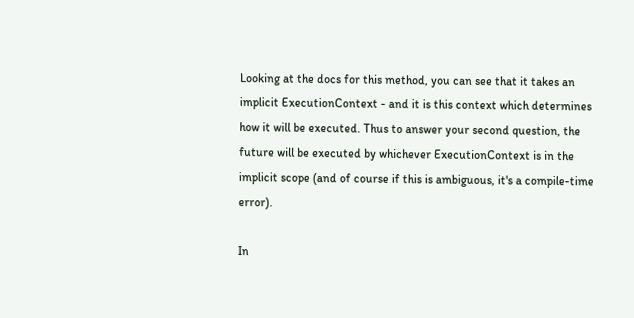Looking at the docs for this method, you can see that it takes an implicit ExecutionContext - and it is this context which determines how it will be executed. Thus to answer your second question, the future will be executed by whichever ExecutionContext is in the implicit scope (and of course if this is ambiguous, it's a compile-time error).

In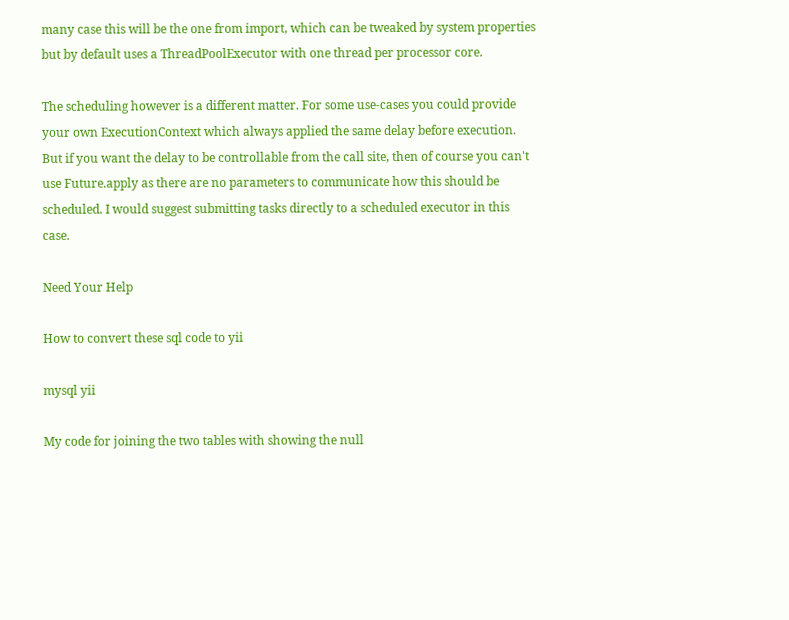many case this will be the one from import, which can be tweaked by system properties but by default uses a ThreadPoolExecutor with one thread per processor core.

The scheduling however is a different matter. For some use-cases you could provide your own ExecutionContext which always applied the same delay before execution. But if you want the delay to be controllable from the call site, then of course you can't use Future.apply as there are no parameters to communicate how this should be scheduled. I would suggest submitting tasks directly to a scheduled executor in this case.

Need Your Help

How to convert these sql code to yii

mysql yii

My code for joining the two tables with showing the null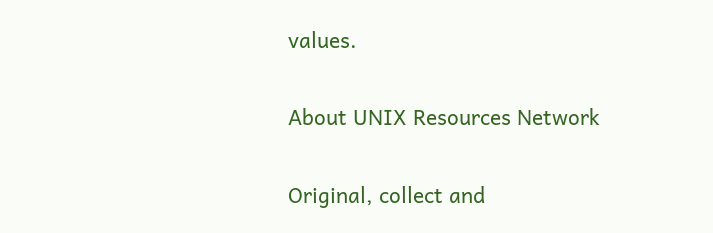values.

About UNIX Resources Network

Original, collect and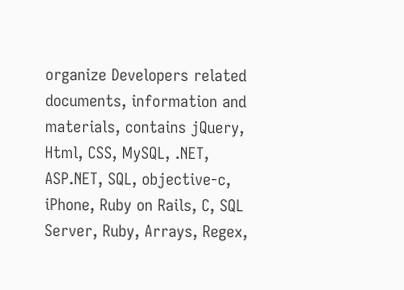organize Developers related documents, information and materials, contains jQuery, Html, CSS, MySQL, .NET, ASP.NET, SQL, objective-c, iPhone, Ruby on Rails, C, SQL Server, Ruby, Arrays, Regex,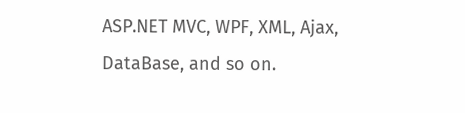ASP.NET MVC, WPF, XML, Ajax, DataBase, and so on.